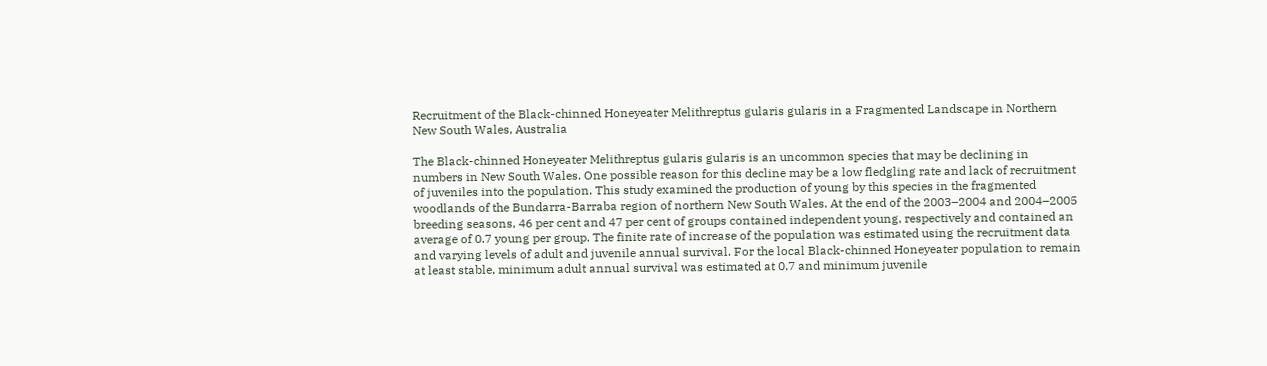Recruitment of the Black-chinned Honeyeater Melithreptus gularis gularis in a Fragmented Landscape in Northern New South Wales, Australia

The Black-chinned Honeyeater Melithreptus gularis gularis is an uncommon species that may be declining in numbers in New South Wales. One possible reason for this decline may be a low fledgling rate and lack of recruitment of juveniles into the population. This study examined the production of young by this species in the fragmented woodlands of the Bundarra-Barraba region of northern New South Wales. At the end of the 2003–2004 and 2004–2005 breeding seasons, 46 per cent and 47 per cent of groups contained independent young, respectively and contained an average of 0.7 young per group. The finite rate of increase of the population was estimated using the recruitment data and varying levels of adult and juvenile annual survival. For the local Black-chinned Honeyeater population to remain at least stable, minimum adult annual survival was estimated at 0.7 and minimum juvenile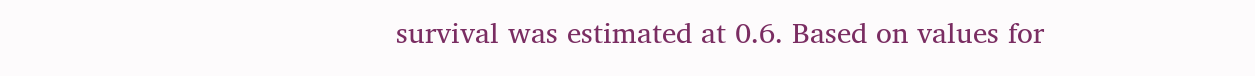survival was estimated at 0.6. Based on values for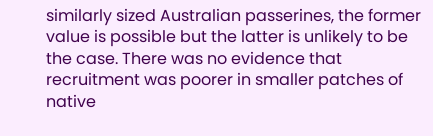similarly sized Australian passerines, the former value is possible but the latter is unlikely to be the case. There was no evidence that recruitment was poorer in smaller patches of native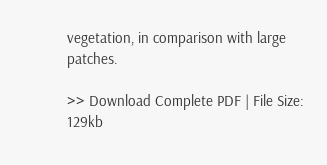vegetation, in comparison with large patches.

>> Download Complete PDF | File Size: 129kb